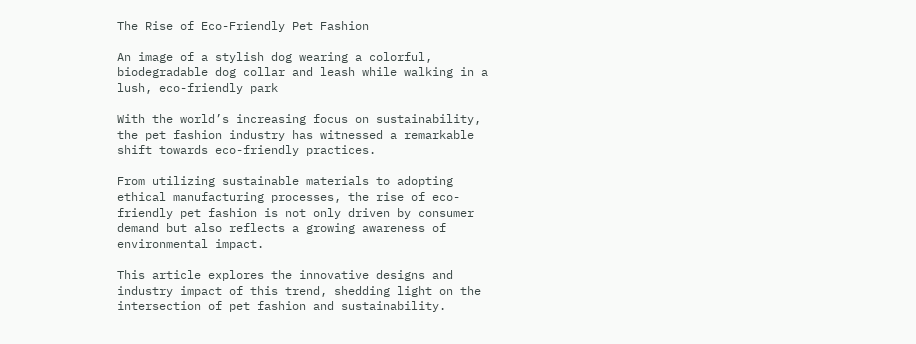The Rise of Eco-Friendly Pet Fashion

An image of a stylish dog wearing a colorful, biodegradable dog collar and leash while walking in a lush, eco-friendly park

With the world’s increasing focus on sustainability, the pet fashion industry has witnessed a remarkable shift towards eco-friendly practices.

From utilizing sustainable materials to adopting ethical manufacturing processes, the rise of eco-friendly pet fashion is not only driven by consumer demand but also reflects a growing awareness of environmental impact.

This article explores the innovative designs and industry impact of this trend, shedding light on the intersection of pet fashion and sustainability.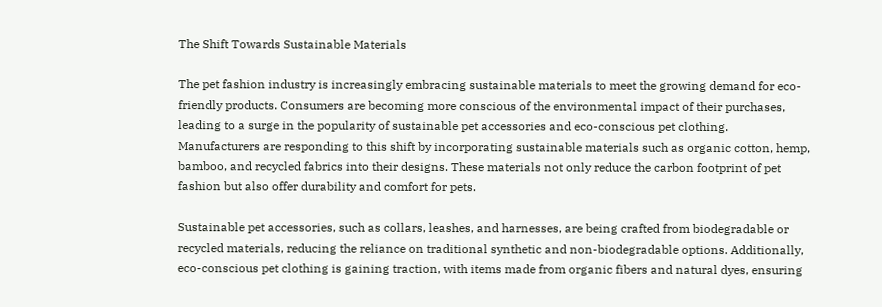The Shift Towards Sustainable Materials

The pet fashion industry is increasingly embracing sustainable materials to meet the growing demand for eco-friendly products. Consumers are becoming more conscious of the environmental impact of their purchases, leading to a surge in the popularity of sustainable pet accessories and eco-conscious pet clothing. Manufacturers are responding to this shift by incorporating sustainable materials such as organic cotton, hemp, bamboo, and recycled fabrics into their designs. These materials not only reduce the carbon footprint of pet fashion but also offer durability and comfort for pets.

Sustainable pet accessories, such as collars, leashes, and harnesses, are being crafted from biodegradable or recycled materials, reducing the reliance on traditional synthetic and non-biodegradable options. Additionally, eco-conscious pet clothing is gaining traction, with items made from organic fibers and natural dyes, ensuring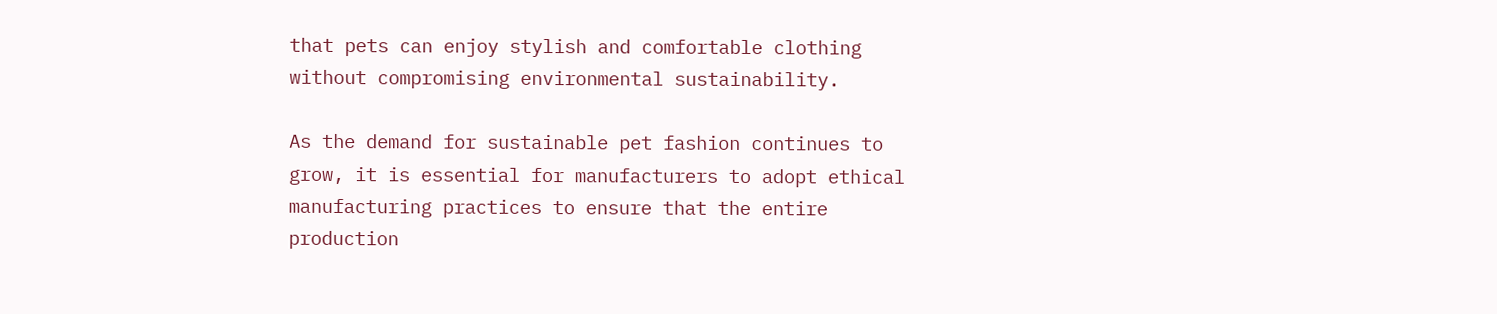that pets can enjoy stylish and comfortable clothing without compromising environmental sustainability.

As the demand for sustainable pet fashion continues to grow, it is essential for manufacturers to adopt ethical manufacturing practices to ensure that the entire production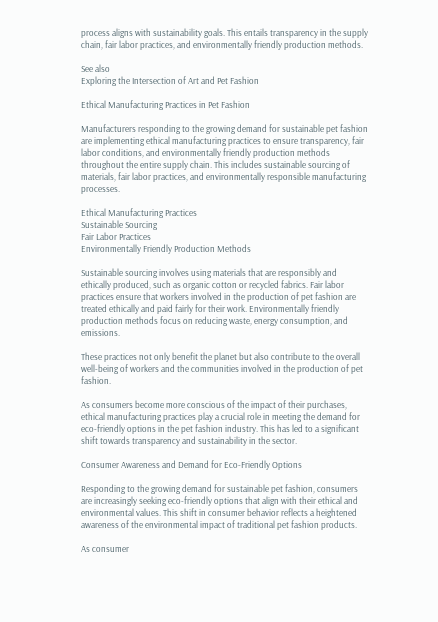process aligns with sustainability goals. This entails transparency in the supply chain, fair labor practices, and environmentally friendly production methods.

See also
Exploring the Intersection of Art and Pet Fashion

Ethical Manufacturing Practices in Pet Fashion

Manufacturers responding to the growing demand for sustainable pet fashion are implementing ethical manufacturing practices to ensure transparency, fair labor conditions, and environmentally friendly production methods throughout the entire supply chain. This includes sustainable sourcing of materials, fair labor practices, and environmentally responsible manufacturing processes.

Ethical Manufacturing Practices
Sustainable Sourcing
Fair Labor Practices
Environmentally Friendly Production Methods

Sustainable sourcing involves using materials that are responsibly and ethically produced, such as organic cotton or recycled fabrics. Fair labor practices ensure that workers involved in the production of pet fashion are treated ethically and paid fairly for their work. Environmentally friendly production methods focus on reducing waste, energy consumption, and emissions.

These practices not only benefit the planet but also contribute to the overall well-being of workers and the communities involved in the production of pet fashion.

As consumers become more conscious of the impact of their purchases, ethical manufacturing practices play a crucial role in meeting the demand for eco-friendly options in the pet fashion industry. This has led to a significant shift towards transparency and sustainability in the sector.

Consumer Awareness and Demand for Eco-Friendly Options

Responding to the growing demand for sustainable pet fashion, consumers are increasingly seeking eco-friendly options that align with their ethical and environmental values. This shift in consumer behavior reflects a heightened awareness of the environmental impact of traditional pet fashion products.

As consumer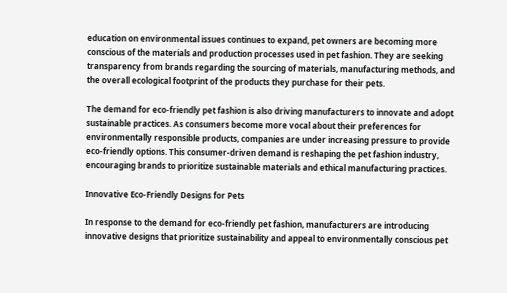education on environmental issues continues to expand, pet owners are becoming more conscious of the materials and production processes used in pet fashion. They are seeking transparency from brands regarding the sourcing of materials, manufacturing methods, and the overall ecological footprint of the products they purchase for their pets.

The demand for eco-friendly pet fashion is also driving manufacturers to innovate and adopt sustainable practices. As consumers become more vocal about their preferences for environmentally responsible products, companies are under increasing pressure to provide eco-friendly options. This consumer-driven demand is reshaping the pet fashion industry, encouraging brands to prioritize sustainable materials and ethical manufacturing practices.

Innovative Eco-Friendly Designs for Pets

In response to the demand for eco-friendly pet fashion, manufacturers are introducing innovative designs that prioritize sustainability and appeal to environmentally conscious pet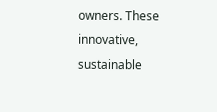owners. These innovative, sustainable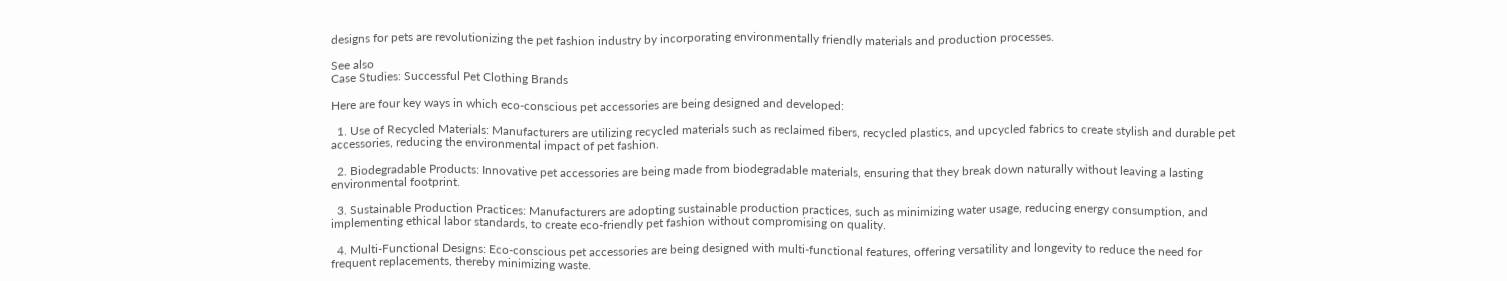designs for pets are revolutionizing the pet fashion industry by incorporating environmentally friendly materials and production processes.

See also
Case Studies: Successful Pet Clothing Brands

Here are four key ways in which eco-conscious pet accessories are being designed and developed:

  1. Use of Recycled Materials: Manufacturers are utilizing recycled materials such as reclaimed fibers, recycled plastics, and upcycled fabrics to create stylish and durable pet accessories, reducing the environmental impact of pet fashion.

  2. Biodegradable Products: Innovative pet accessories are being made from biodegradable materials, ensuring that they break down naturally without leaving a lasting environmental footprint.

  3. Sustainable Production Practices: Manufacturers are adopting sustainable production practices, such as minimizing water usage, reducing energy consumption, and implementing ethical labor standards, to create eco-friendly pet fashion without compromising on quality.

  4. Multi-Functional Designs: Eco-conscious pet accessories are being designed with multi-functional features, offering versatility and longevity to reduce the need for frequent replacements, thereby minimizing waste.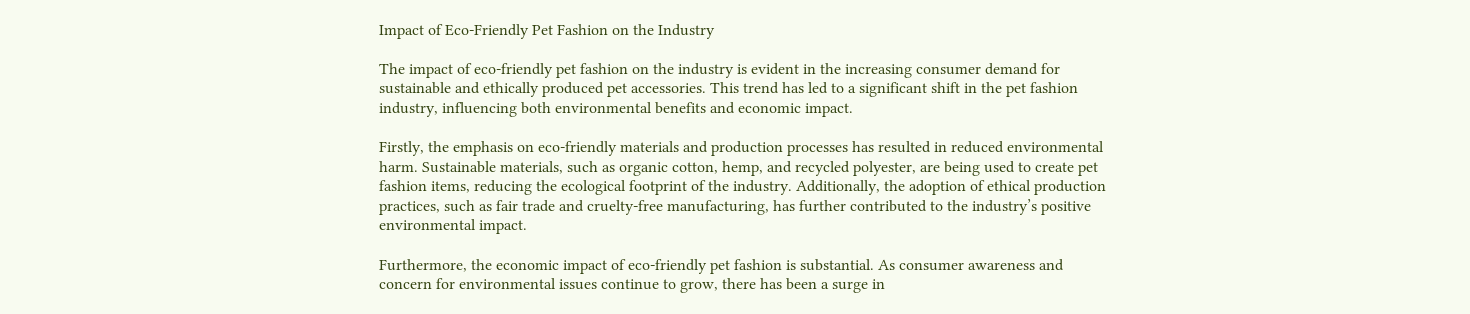Impact of Eco-Friendly Pet Fashion on the Industry

The impact of eco-friendly pet fashion on the industry is evident in the increasing consumer demand for sustainable and ethically produced pet accessories. This trend has led to a significant shift in the pet fashion industry, influencing both environmental benefits and economic impact.

Firstly, the emphasis on eco-friendly materials and production processes has resulted in reduced environmental harm. Sustainable materials, such as organic cotton, hemp, and recycled polyester, are being used to create pet fashion items, reducing the ecological footprint of the industry. Additionally, the adoption of ethical production practices, such as fair trade and cruelty-free manufacturing, has further contributed to the industry’s positive environmental impact.

Furthermore, the economic impact of eco-friendly pet fashion is substantial. As consumer awareness and concern for environmental issues continue to grow, there has been a surge in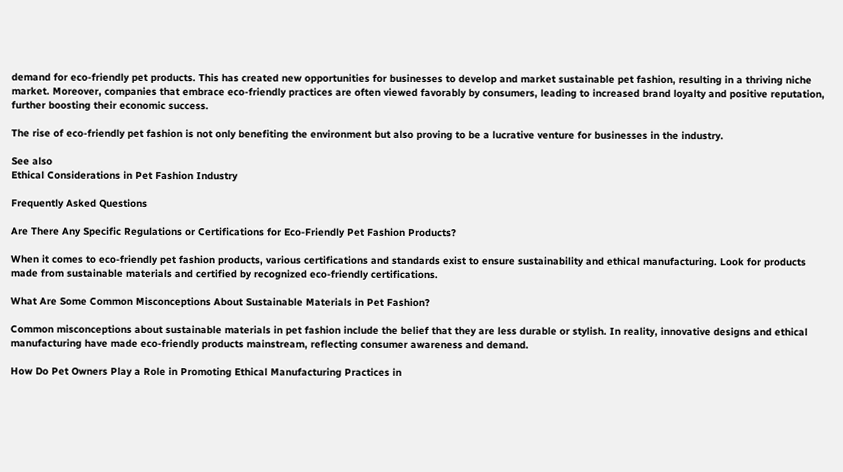demand for eco-friendly pet products. This has created new opportunities for businesses to develop and market sustainable pet fashion, resulting in a thriving niche market. Moreover, companies that embrace eco-friendly practices are often viewed favorably by consumers, leading to increased brand loyalty and positive reputation, further boosting their economic success.

The rise of eco-friendly pet fashion is not only benefiting the environment but also proving to be a lucrative venture for businesses in the industry.

See also
Ethical Considerations in Pet Fashion Industry

Frequently Asked Questions

Are There Any Specific Regulations or Certifications for Eco-Friendly Pet Fashion Products?

When it comes to eco-friendly pet fashion products, various certifications and standards exist to ensure sustainability and ethical manufacturing. Look for products made from sustainable materials and certified by recognized eco-friendly certifications.

What Are Some Common Misconceptions About Sustainable Materials in Pet Fashion?

Common misconceptions about sustainable materials in pet fashion include the belief that they are less durable or stylish. In reality, innovative designs and ethical manufacturing have made eco-friendly products mainstream, reflecting consumer awareness and demand.

How Do Pet Owners Play a Role in Promoting Ethical Manufacturing Practices in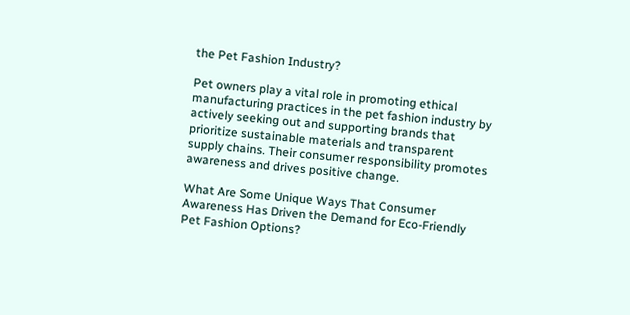the Pet Fashion Industry?

Pet owners play a vital role in promoting ethical manufacturing practices in the pet fashion industry by actively seeking out and supporting brands that prioritize sustainable materials and transparent supply chains. Their consumer responsibility promotes awareness and drives positive change.

What Are Some Unique Ways That Consumer Awareness Has Driven the Demand for Eco-Friendly Pet Fashion Options?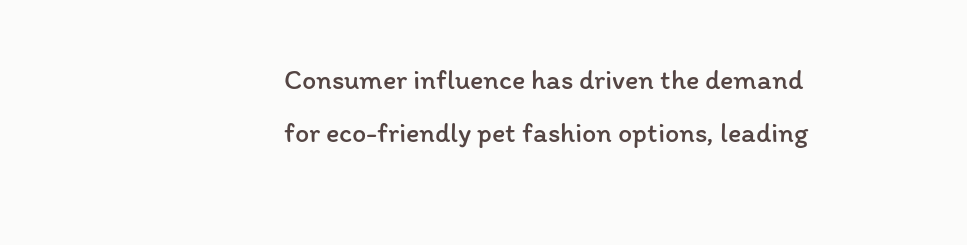Consumer influence has driven the demand for eco-friendly pet fashion options, leading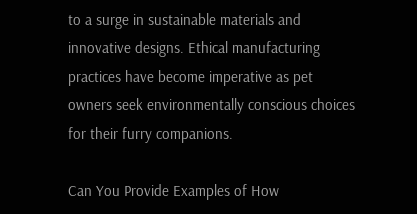to a surge in sustainable materials and innovative designs. Ethical manufacturing practices have become imperative as pet owners seek environmentally conscious choices for their furry companions.

Can You Provide Examples of How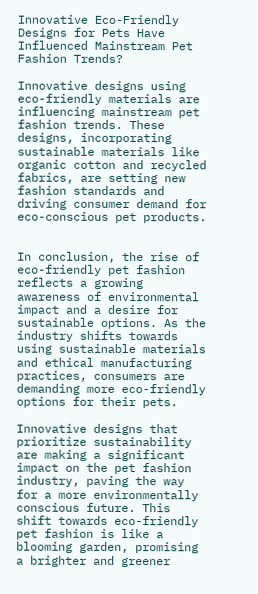Innovative Eco-Friendly Designs for Pets Have Influenced Mainstream Pet Fashion Trends?

Innovative designs using eco-friendly materials are influencing mainstream pet fashion trends. These designs, incorporating sustainable materials like organic cotton and recycled fabrics, are setting new fashion standards and driving consumer demand for eco-conscious pet products.


In conclusion, the rise of eco-friendly pet fashion reflects a growing awareness of environmental impact and a desire for sustainable options. As the industry shifts towards using sustainable materials and ethical manufacturing practices, consumers are demanding more eco-friendly options for their pets.

Innovative designs that prioritize sustainability are making a significant impact on the pet fashion industry, paving the way for a more environmentally conscious future. This shift towards eco-friendly pet fashion is like a blooming garden, promising a brighter and greener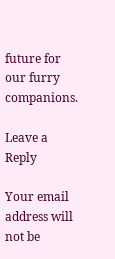future for our furry companions.

Leave a Reply

Your email address will not be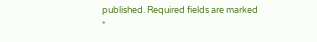published. Required fields are marked *